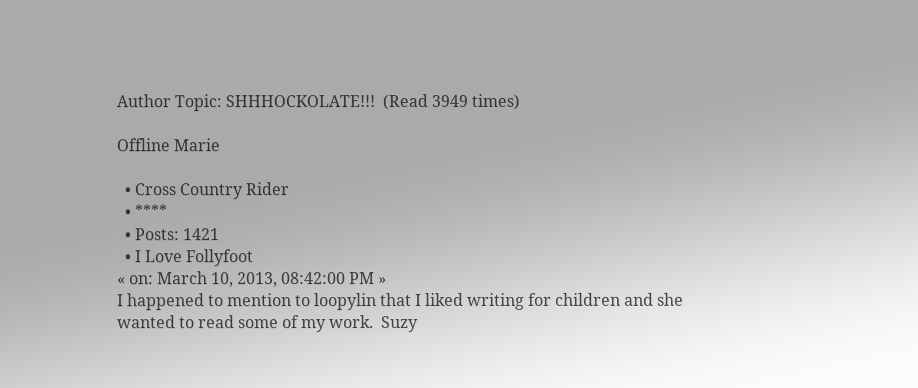Author Topic: SHHHOCKOLATE!!!  (Read 3949 times)

Offline Marie

  • Cross Country Rider
  • ****
  • Posts: 1421
  • I Love Follyfoot
« on: March 10, 2013, 08:42:00 PM »
I happened to mention to loopylin that I liked writing for children and she wanted to read some of my work.  Suzy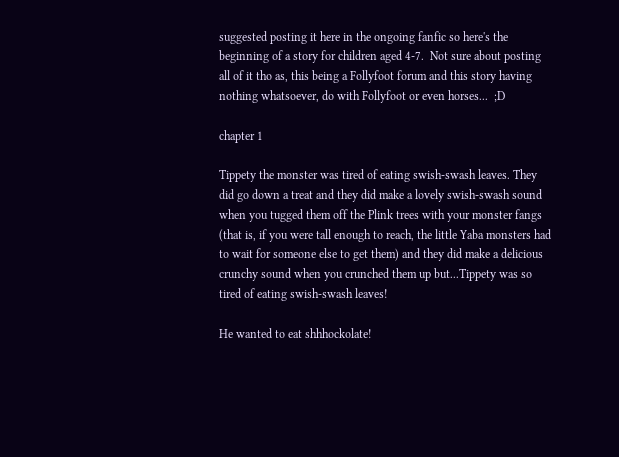suggested posting it here in the ongoing fanfic so here's the beginning of a story for children aged 4-7.  Not sure about posting all of it tho as, this being a Follyfoot forum and this story having nothing whatsoever, do with Follyfoot or even horses...  ;D

chapter 1

Tippety the monster was tired of eating swish-swash leaves. They did go down a treat and they did make a lovely swish-swash sound when you tugged them off the Plink trees with your monster fangs (that is, if you were tall enough to reach, the little Yaba monsters had to wait for someone else to get them) and they did make a delicious crunchy sound when you crunched them up but...Tippety was so tired of eating swish-swash leaves!

He wanted to eat shhhockolate!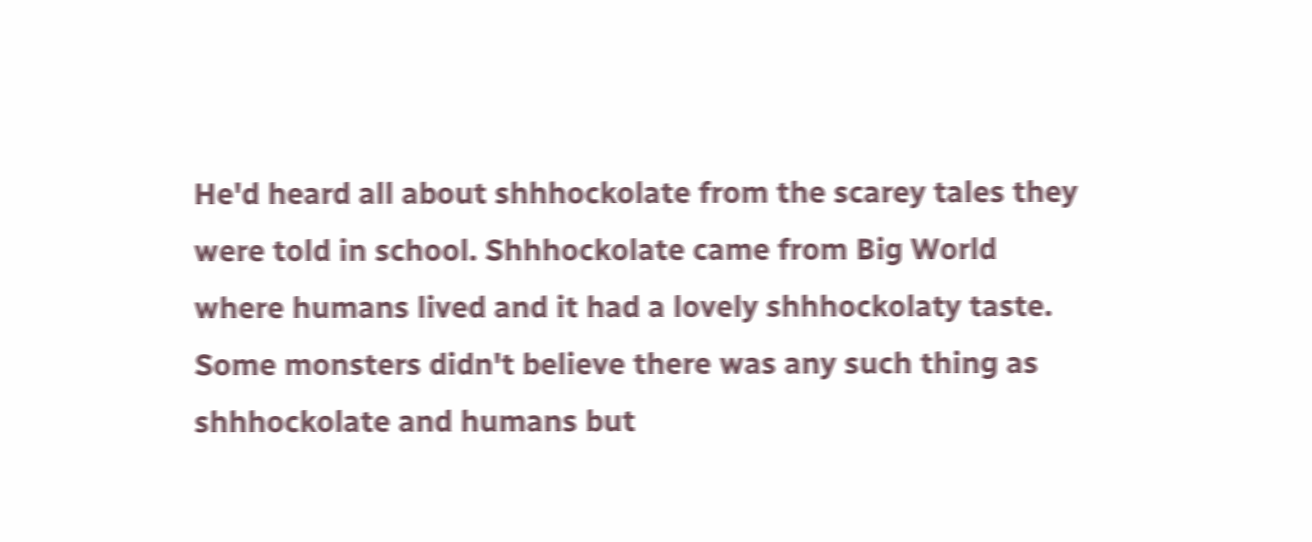He'd heard all about shhhockolate from the scarey tales they were told in school. Shhhockolate came from Big World where humans lived and it had a lovely shhhockolaty taste. Some monsters didn't believe there was any such thing as shhhockolate and humans but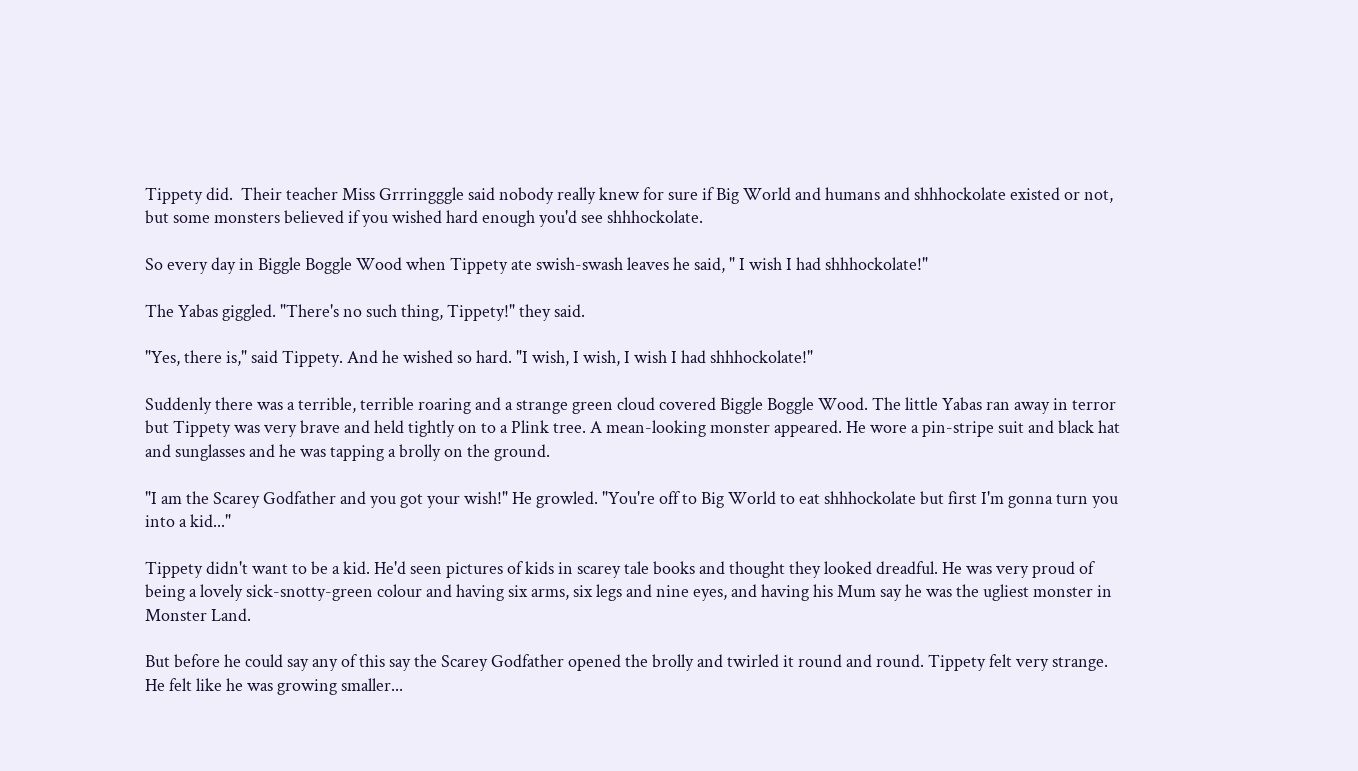Tippety did.  Their teacher Miss Grrringggle said nobody really knew for sure if Big World and humans and shhhockolate existed or not, but some monsters believed if you wished hard enough you'd see shhhockolate.

So every day in Biggle Boggle Wood when Tippety ate swish-swash leaves he said, " I wish I had shhhockolate!"

The Yabas giggled. "There's no such thing, Tippety!" they said.

"Yes, there is," said Tippety. And he wished so hard. "I wish, I wish, I wish I had shhhockolate!"

Suddenly there was a terrible, terrible roaring and a strange green cloud covered Biggle Boggle Wood. The little Yabas ran away in terror but Tippety was very brave and held tightly on to a Plink tree. A mean-looking monster appeared. He wore a pin-stripe suit and black hat and sunglasses and he was tapping a brolly on the ground.

"I am the Scarey Godfather and you got your wish!" He growled. "You're off to Big World to eat shhhockolate but first I'm gonna turn you into a kid..."

Tippety didn't want to be a kid. He'd seen pictures of kids in scarey tale books and thought they looked dreadful. He was very proud of being a lovely sick-snotty-green colour and having six arms, six legs and nine eyes, and having his Mum say he was the ugliest monster in Monster Land.

But before he could say any of this say the Scarey Godfather opened the brolly and twirled it round and round. Tippety felt very strange. He felt like he was growing smaller...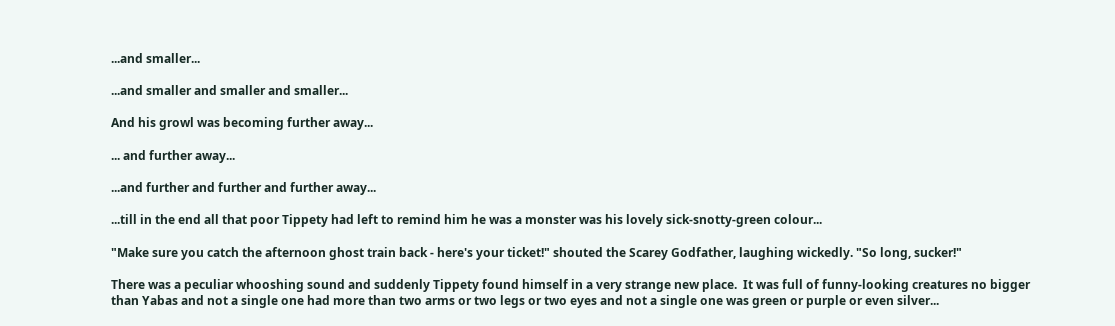...and smaller...

...and smaller and smaller and smaller...

And his growl was becoming further away...

... and further away...

...and further and further and further away...

...till in the end all that poor Tippety had left to remind him he was a monster was his lovely sick-snotty-green colour...

"Make sure you catch the afternoon ghost train back - here's your ticket!" shouted the Scarey Godfather, laughing wickedly. "So long, sucker!"

There was a peculiar whooshing sound and suddenly Tippety found himself in a very strange new place.  It was full of funny-looking creatures no bigger than Yabas and not a single one had more than two arms or two legs or two eyes and not a single one was green or purple or even silver...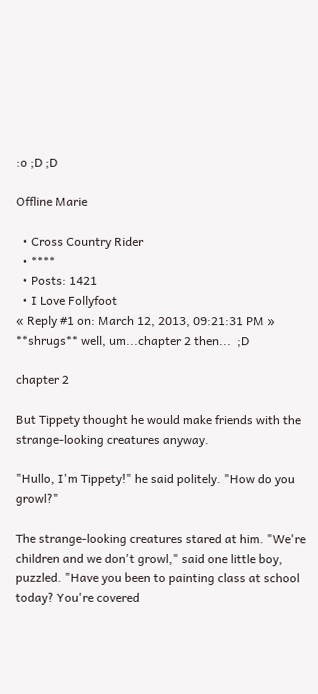:o ;D ;D

Offline Marie

  • Cross Country Rider
  • ****
  • Posts: 1421
  • I Love Follyfoot
« Reply #1 on: March 12, 2013, 09:21:31 PM »
**shrugs** well, um...chapter 2 then...  ;D

chapter 2

But Tippety thought he would make friends with the strange-looking creatures anyway.

"Hullo, I'm Tippety!" he said politely. "How do you growl?"

The strange-looking creatures stared at him. "We're children and we don't growl," said one little boy, puzzled. "Have you been to painting class at school today? You're covered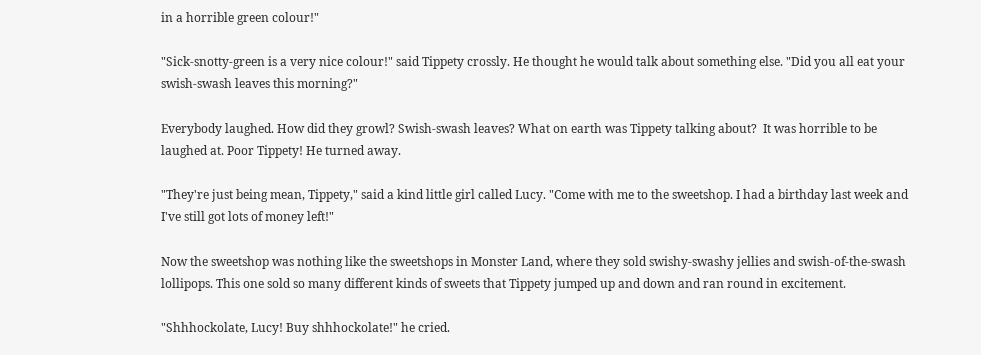in a horrible green colour!"

"Sick-snotty-green is a very nice colour!" said Tippety crossly. He thought he would talk about something else. "Did you all eat your swish-swash leaves this morning?"

Everybody laughed. How did they growl? Swish-swash leaves? What on earth was Tippety talking about?  It was horrible to be laughed at. Poor Tippety! He turned away.

"They're just being mean, Tippety," said a kind little girl called Lucy. "Come with me to the sweetshop. I had a birthday last week and I've still got lots of money left!"

Now the sweetshop was nothing like the sweetshops in Monster Land, where they sold swishy-swashy jellies and swish-of-the-swash lollipops. This one sold so many different kinds of sweets that Tippety jumped up and down and ran round in excitement.

"Shhhockolate, Lucy! Buy shhhockolate!" he cried.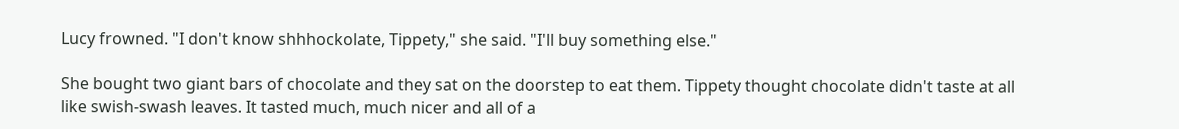Lucy frowned. "I don't know shhhockolate, Tippety," she said. "I'll buy something else."

She bought two giant bars of chocolate and they sat on the doorstep to eat them. Tippety thought chocolate didn't taste at all like swish-swash leaves. It tasted much, much nicer and all of a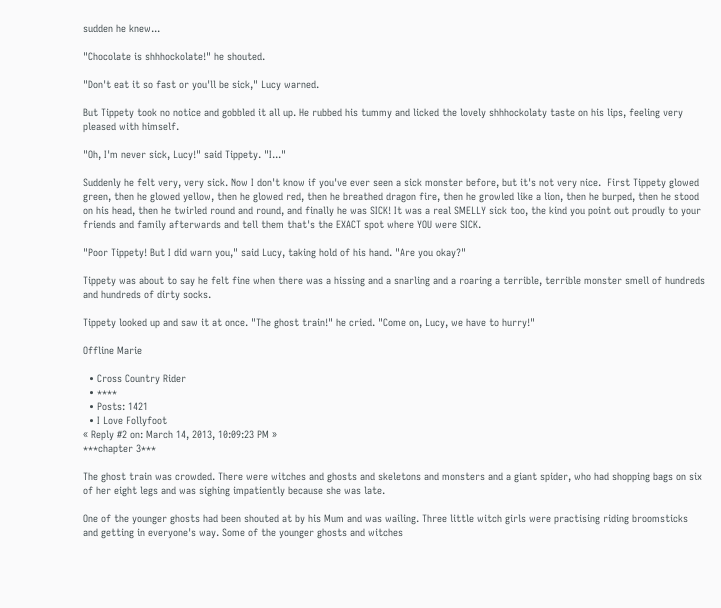sudden he knew...

"Chocolate is shhhockolate!" he shouted.

"Don't eat it so fast or you'll be sick," Lucy warned.

But Tippety took no notice and gobbled it all up. He rubbed his tummy and licked the lovely shhhockolaty taste on his lips, feeling very pleased with himself.

"Oh, I'm never sick, Lucy!" said Tippety. "I..."

Suddenly he felt very, very sick. Now I don't know if you've ever seen a sick monster before, but it's not very nice.  First Tippety glowed green, then he glowed yellow, then he glowed red, then he breathed dragon fire, then he growled like a lion, then he burped, then he stood on his head, then he twirled round and round, and finally he was SICK! It was a real SMELLY sick too, the kind you point out proudly to your friends and family afterwards and tell them that's the EXACT spot where YOU were SICK.

"Poor Tippety! But I did warn you," said Lucy, taking hold of his hand. "Are you okay?"

Tippety was about to say he felt fine when there was a hissing and a snarling and a roaring a terrible, terrible monster smell of hundreds and hundreds of dirty socks.

Tippety looked up and saw it at once. "The ghost train!" he cried. "Come on, Lucy, we have to hurry!"

Offline Marie

  • Cross Country Rider
  • ****
  • Posts: 1421
  • I Love Follyfoot
« Reply #2 on: March 14, 2013, 10:09:23 PM »
***chapter 3***

The ghost train was crowded. There were witches and ghosts and skeletons and monsters and a giant spider, who had shopping bags on six of her eight legs and was sighing impatiently because she was late.

One of the younger ghosts had been shouted at by his Mum and was wailing. Three little witch girls were practising riding broomsticks and getting in everyone's way. Some of the younger ghosts and witches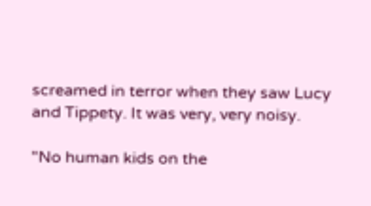screamed in terror when they saw Lucy and Tippety. It was very, very noisy.

"No human kids on the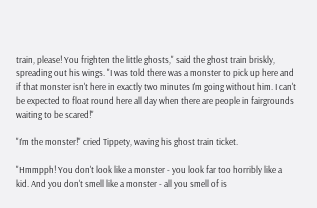train, please! You frighten the little ghosts," said the ghost train briskly, spreading out his wings. "I was told there was a monster to pick up here and if that monster isn't here in exactly two minutes I'm going without him. I can't be expected to float round here all day when there are people in fairgrounds waiting to be scared!"

"I’m the monster!" cried Tippety, waving his ghost train ticket.

"Hmmpph! You don't look like a monster - you look far too horribly like a kid. And you don't smell like a monster - all you smell of is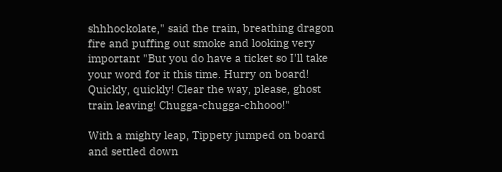shhhockolate," said the train, breathing dragon fire and puffing out smoke and looking very important "But you do have a ticket so I'll take your word for it this time. Hurry on board! Quickly, quickly! Clear the way, please, ghost train leaving! Chugga-chugga-chhooo!"

With a mighty leap, Tippety jumped on board and settled down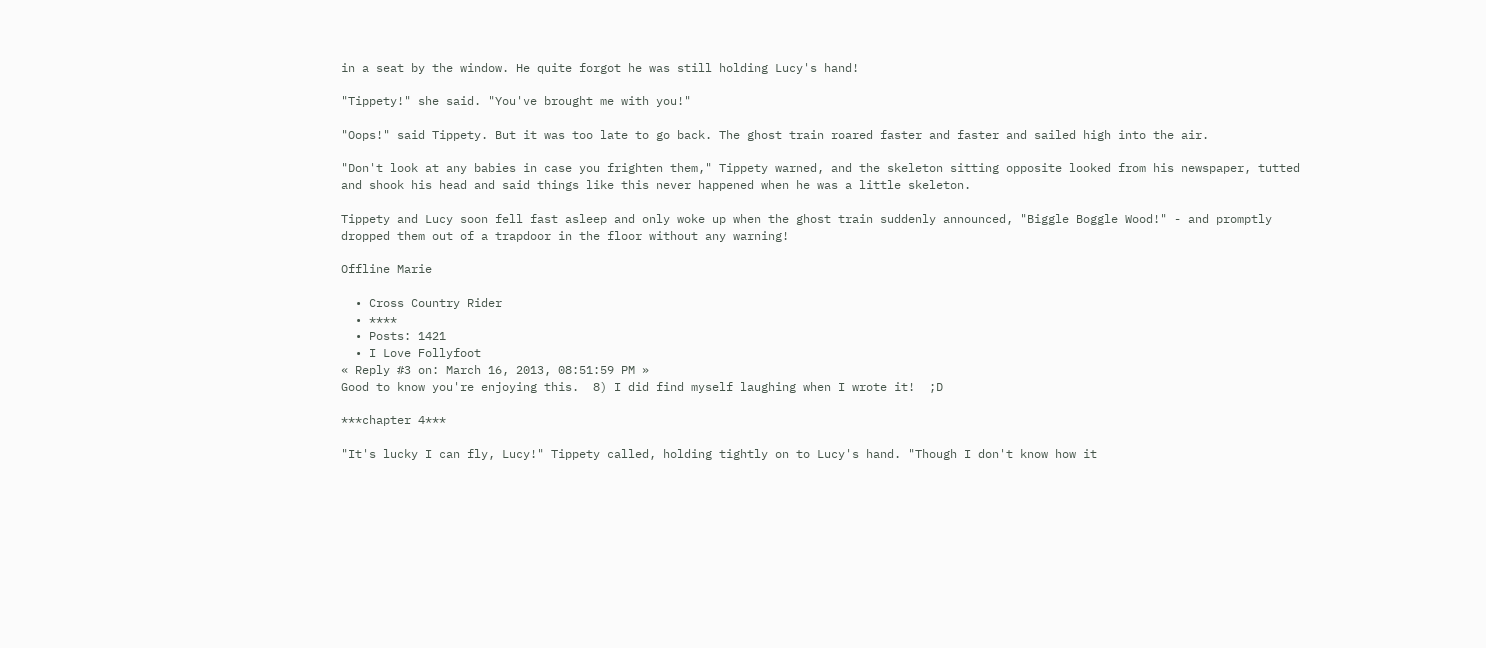in a seat by the window. He quite forgot he was still holding Lucy's hand!

"Tippety!" she said. "You've brought me with you!"

"Oops!" said Tippety. But it was too late to go back. The ghost train roared faster and faster and sailed high into the air.

"Don't look at any babies in case you frighten them," Tippety warned, and the skeleton sitting opposite looked from his newspaper, tutted and shook his head and said things like this never happened when he was a little skeleton.

Tippety and Lucy soon fell fast asleep and only woke up when the ghost train suddenly announced, "Biggle Boggle Wood!" - and promptly dropped them out of a trapdoor in the floor without any warning!

Offline Marie

  • Cross Country Rider
  • ****
  • Posts: 1421
  • I Love Follyfoot
« Reply #3 on: March 16, 2013, 08:51:59 PM »
Good to know you're enjoying this.  8) I did find myself laughing when I wrote it!  ;D

***chapter 4***

"It's lucky I can fly, Lucy!" Tippety called, holding tightly on to Lucy's hand. "Though I don't know how it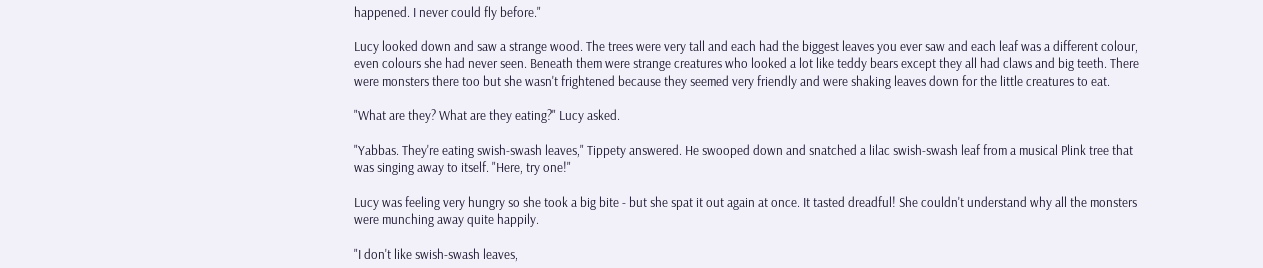happened. I never could fly before."

Lucy looked down and saw a strange wood. The trees were very tall and each had the biggest leaves you ever saw and each leaf was a different colour, even colours she had never seen. Beneath them were strange creatures who looked a lot like teddy bears except they all had claws and big teeth. There were monsters there too but she wasn't frightened because they seemed very friendly and were shaking leaves down for the little creatures to eat.

"What are they? What are they eating?" Lucy asked.

"Yabbas. They're eating swish-swash leaves," Tippety answered. He swooped down and snatched a lilac swish-swash leaf from a musical Plink tree that was singing away to itself. "Here, try one!"

Lucy was feeling very hungry so she took a big bite - but she spat it out again at once. It tasted dreadful! She couldn't understand why all the monsters were munching away quite happily.

"I don't like swish-swash leaves,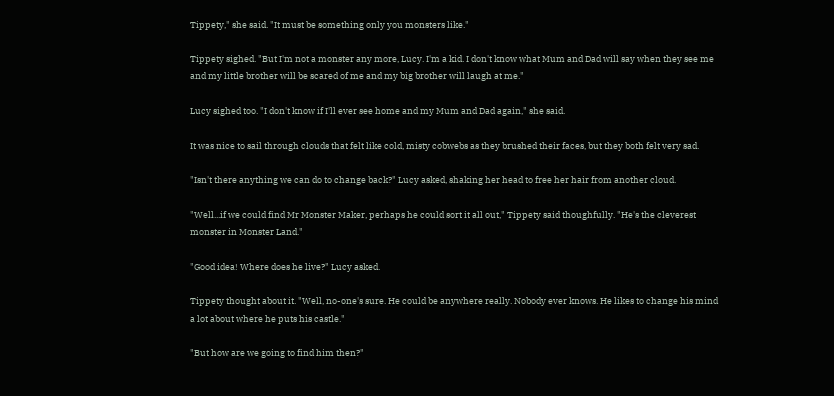Tippety," she said. "It must be something only you monsters like."

Tippety sighed. "But I'm not a monster any more, Lucy. I'm a kid. I don't know what Mum and Dad will say when they see me and my little brother will be scared of me and my big brother will laugh at me."

Lucy sighed too. "I don't know if I'll ever see home and my Mum and Dad again," she said.

It was nice to sail through clouds that felt like cold, misty cobwebs as they brushed their faces, but they both felt very sad.

"Isn't there anything we can do to change back?" Lucy asked, shaking her head to free her hair from another cloud.

"Well...if we could find Mr Monster Maker, perhaps he could sort it all out," Tippety said thoughfully. "He's the cleverest monster in Monster Land."

"Good idea! Where does he live?" Lucy asked.

Tippety thought about it. "Well, no-one's sure. He could be anywhere really. Nobody ever knows. He likes to change his mind a lot about where he puts his castle."

"But how are we going to find him then?"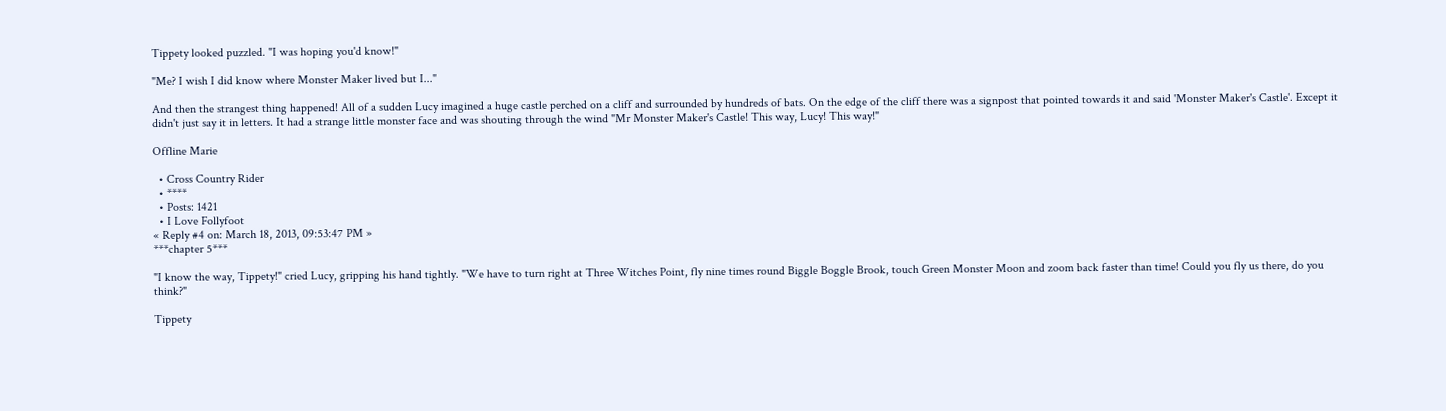Tippety looked puzzled. "I was hoping you'd know!"

"Me? I wish I did know where Monster Maker lived but I..."

And then the strangest thing happened! All of a sudden Lucy imagined a huge castle perched on a cliff and surrounded by hundreds of bats. On the edge of the cliff there was a signpost that pointed towards it and said 'Monster Maker's Castle'. Except it didn't just say it in letters. It had a strange little monster face and was shouting through the wind "Mr Monster Maker's Castle! This way, Lucy! This way!"

Offline Marie

  • Cross Country Rider
  • ****
  • Posts: 1421
  • I Love Follyfoot
« Reply #4 on: March 18, 2013, 09:53:47 PM »
***chapter 5***

"I know the way, Tippety!" cried Lucy, gripping his hand tightly. "We have to turn right at Three Witches Point, fly nine times round Biggle Boggle Brook, touch Green Monster Moon and zoom back faster than time! Could you fly us there, do you think?"

Tippety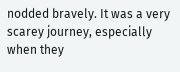nodded bravely. It was a very scarey journey, especially when they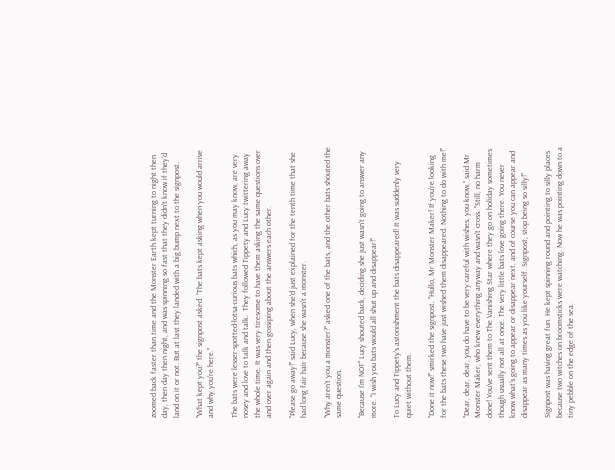zoomed back faster than time and the Monster Earth kept turning to night then day, then day then night, and was spinning so fast that they didn't know if they'd land on it or not. But at last they landed with a big bump next to the signpost.

"What kept you?" the signpost asked. "The bats kept asking when you would arrive and why you're here."

The bats were lesser-spotted-lotsa-curious bats which, as you may know, are very nosey and love to talk and talk.  They followed Tippety and Lucy twittering away the whole time. It was very tiresome to have them asking the same questions over and over again and then gossiping about the answers each other.

"Please go away!" said Lucy, when she'd just explained for the tenth time that she had long fair hair because she wasn't a monster.

"Why aren't you a monster?" asked one of the bats, and the other bats shouted the same question.

"Because I'm NOT" Lucy shouted back, deciding she just wasn't going to answer any more. "I wish you bats would all shut up and disappear!"

To Lucy and Tippety's astonishment the bats disappeared! It was suddenly very quiet without them.

"Done it now!" smirked the signpost. "Hullo, Mr Monster Maker! If you're looking for the bats these two have just wished them disappeared. Nothing to do with me!"

"Dear, dear, dear, you do have to be very careful with wishes, you know," said Mr Monster Maker, who knew everything anyway and wasn't cross. "Still, no harm done! You've sent them to The Vanishing Star where they go on holiday sometimes though usually not all at once. The very little bats love going there. You never know what's going to appear or disappear next, and of course you can appear and disappear as many times as you like yourself. Signpost, stop being so silly!"

Signpost was having great fun. He kept spinning round and pointing to silly places because two witches on broomsticks were watching. Now he was pointing down to a tiny pebble on the edge of the sea.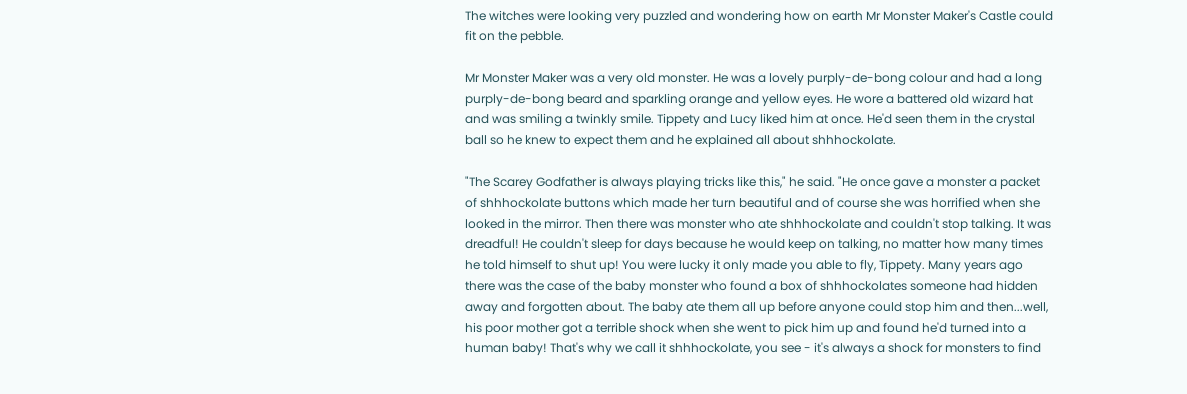The witches were looking very puzzled and wondering how on earth Mr Monster Maker's Castle could fit on the pebble.

Mr Monster Maker was a very old monster. He was a lovely purply-de-bong colour and had a long purply-de-bong beard and sparkling orange and yellow eyes. He wore a battered old wizard hat and was smiling a twinkly smile. Tippety and Lucy liked him at once. He'd seen them in the crystal ball so he knew to expect them and he explained all about shhhockolate.

"The Scarey Godfather is always playing tricks like this," he said. "He once gave a monster a packet of shhhockolate buttons which made her turn beautiful and of course she was horrified when she looked in the mirror. Then there was monster who ate shhhockolate and couldn't stop talking. It was dreadful! He couldn't sleep for days because he would keep on talking, no matter how many times he told himself to shut up! You were lucky it only made you able to fly, Tippety. Many years ago there was the case of the baby monster who found a box of shhhockolates someone had hidden away and forgotten about. The baby ate them all up before anyone could stop him and then...well, his poor mother got a terrible shock when she went to pick him up and found he'd turned into a human baby! That's why we call it shhhockolate, you see - it's always a shock for monsters to find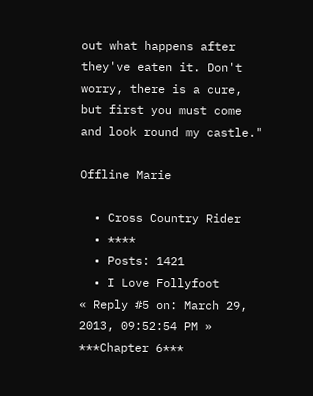out what happens after they've eaten it. Don't worry, there is a cure, but first you must come and look round my castle."

Offline Marie

  • Cross Country Rider
  • ****
  • Posts: 1421
  • I Love Follyfoot
« Reply #5 on: March 29, 2013, 09:52:54 PM »
***Chapter 6***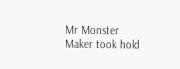Mr Monster Maker took hold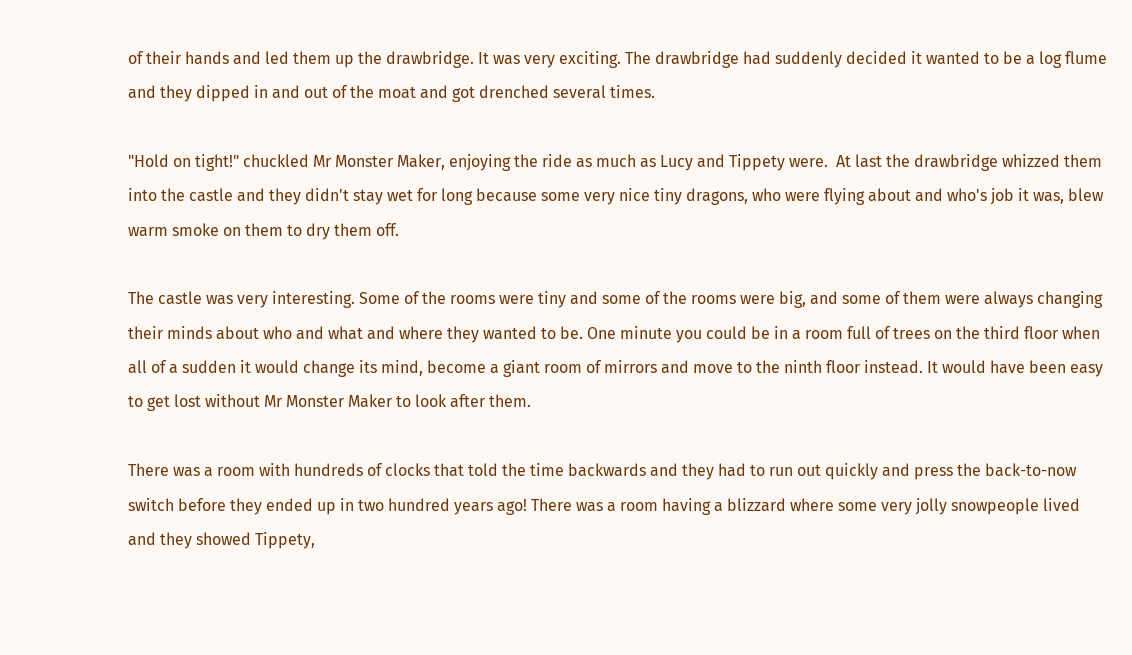of their hands and led them up the drawbridge. It was very exciting. The drawbridge had suddenly decided it wanted to be a log flume and they dipped in and out of the moat and got drenched several times.

"Hold on tight!" chuckled Mr Monster Maker, enjoying the ride as much as Lucy and Tippety were.  At last the drawbridge whizzed them into the castle and they didn't stay wet for long because some very nice tiny dragons, who were flying about and who's job it was, blew warm smoke on them to dry them off.

The castle was very interesting. Some of the rooms were tiny and some of the rooms were big, and some of them were always changing their minds about who and what and where they wanted to be. One minute you could be in a room full of trees on the third floor when all of a sudden it would change its mind, become a giant room of mirrors and move to the ninth floor instead. It would have been easy to get lost without Mr Monster Maker to look after them.

There was a room with hundreds of clocks that told the time backwards and they had to run out quickly and press the back-to-now switch before they ended up in two hundred years ago! There was a room having a blizzard where some very jolly snowpeople lived and they showed Tippety,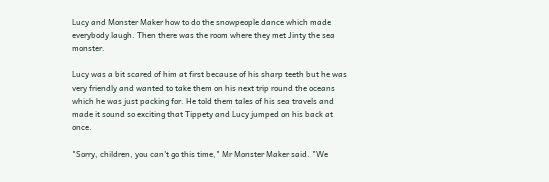Lucy and Monster Maker how to do the snowpeople dance which made everybody laugh. Then there was the room where they met Jinty the sea monster.

Lucy was a bit scared of him at first because of his sharp teeth but he was very friendly and wanted to take them on his next trip round the oceans which he was just packing for. He told them tales of his sea travels and made it sound so exciting that Tippety and Lucy jumped on his back at once.

"Sorry, children, you can't go this time," Mr Monster Maker said. "We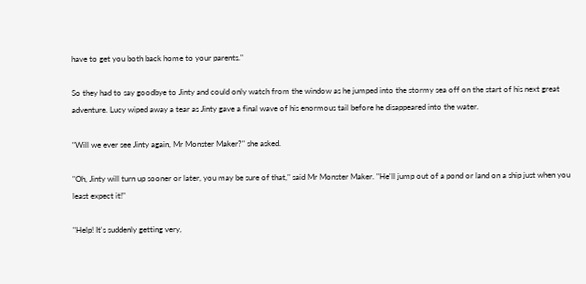have to get you both back home to your parents."

So they had to say goodbye to Jinty and could only watch from the window as he jumped into the stormy sea off on the start of his next great adventure. Lucy wiped away a tear as Jinty gave a final wave of his enormous tail before he disappeared into the water.

"Will we ever see Jinty again, Mr Monster Maker?" she asked.

"Oh, Jinty will turn up sooner or later, you may be sure of that," said Mr Monster Maker. "He'll jump out of a pond or land on a ship just when you least expect it!"

"Help! It's suddenly getting very,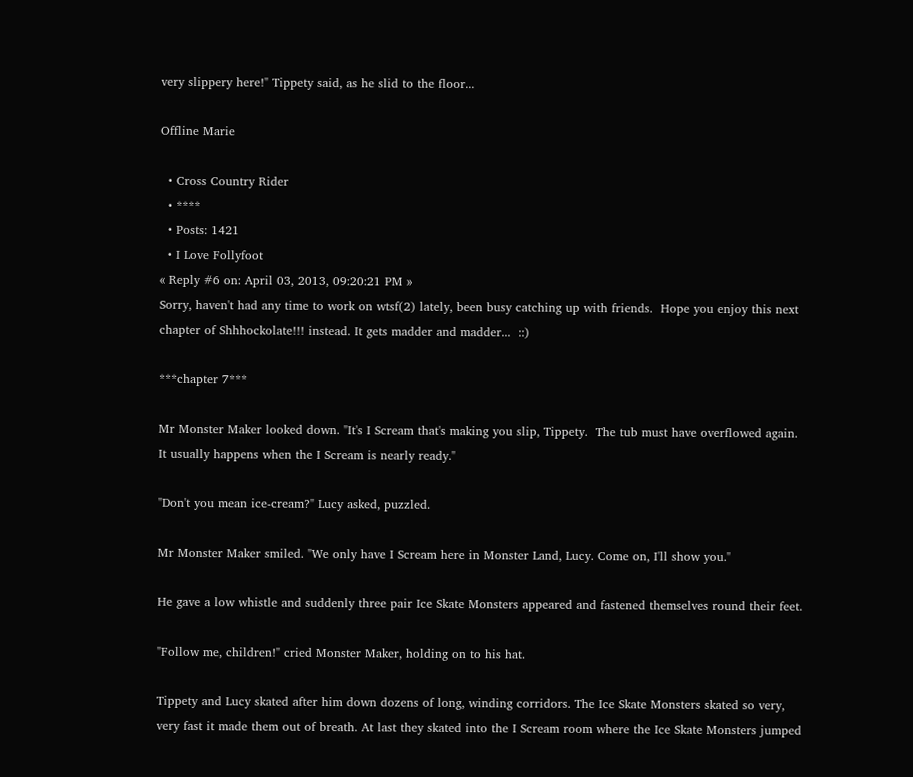very slippery here!" Tippety said, as he slid to the floor...

Offline Marie

  • Cross Country Rider
  • ****
  • Posts: 1421
  • I Love Follyfoot
« Reply #6 on: April 03, 2013, 09:20:21 PM »
Sorry, haven't had any time to work on wtsf(2) lately, been busy catching up with friends.  Hope you enjoy this next chapter of Shhhockolate!!! instead. It gets madder and madder...  ::)

***chapter 7***

Mr Monster Maker looked down. "It's I Scream that's making you slip, Tippety.  The tub must have overflowed again. It usually happens when the I Scream is nearly ready."

"Don't you mean ice-cream?" Lucy asked, puzzled.

Mr Monster Maker smiled. "We only have I Scream here in Monster Land, Lucy. Come on, I'll show you."

He gave a low whistle and suddenly three pair Ice Skate Monsters appeared and fastened themselves round their feet.

"Follow me, children!" cried Monster Maker, holding on to his hat.

Tippety and Lucy skated after him down dozens of long, winding corridors. The Ice Skate Monsters skated so very, very fast it made them out of breath. At last they skated into the I Scream room where the Ice Skate Monsters jumped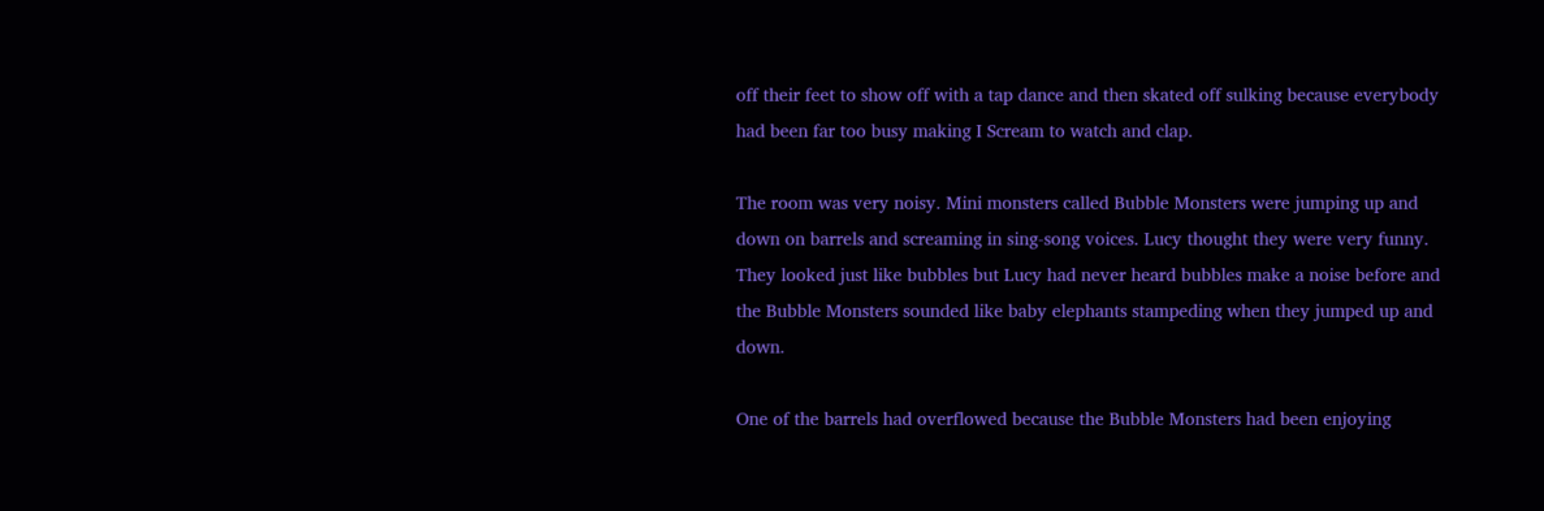off their feet to show off with a tap dance and then skated off sulking because everybody had been far too busy making I Scream to watch and clap.

The room was very noisy. Mini monsters called Bubble Monsters were jumping up and down on barrels and screaming in sing-song voices. Lucy thought they were very funny. They looked just like bubbles but Lucy had never heard bubbles make a noise before and the Bubble Monsters sounded like baby elephants stampeding when they jumped up and down.

One of the barrels had overflowed because the Bubble Monsters had been enjoying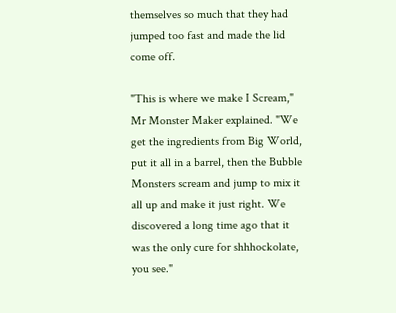themselves so much that they had jumped too fast and made the lid come off.

"This is where we make I Scream," Mr Monster Maker explained. "We get the ingredients from Big World, put it all in a barrel, then the Bubble Monsters scream and jump to mix it all up and make it just right. We discovered a long time ago that it was the only cure for shhhockolate, you see."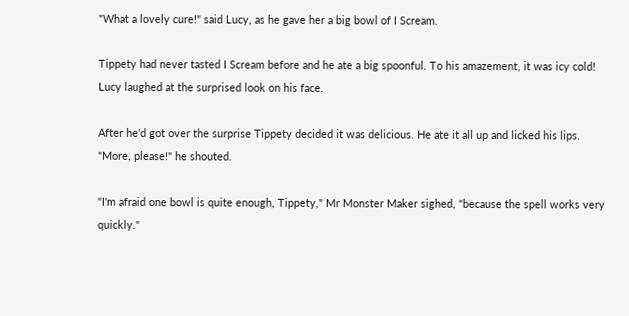"What a lovely cure!" said Lucy, as he gave her a big bowl of I Scream.

Tippety had never tasted I Scream before and he ate a big spoonful. To his amazement, it was icy cold! Lucy laughed at the surprised look on his face.

After he'd got over the surprise Tippety decided it was delicious. He ate it all up and licked his lips. "More, please!" he shouted.

"I'm afraid one bowl is quite enough, Tippety," Mr Monster Maker sighed, "because the spell works very quickly."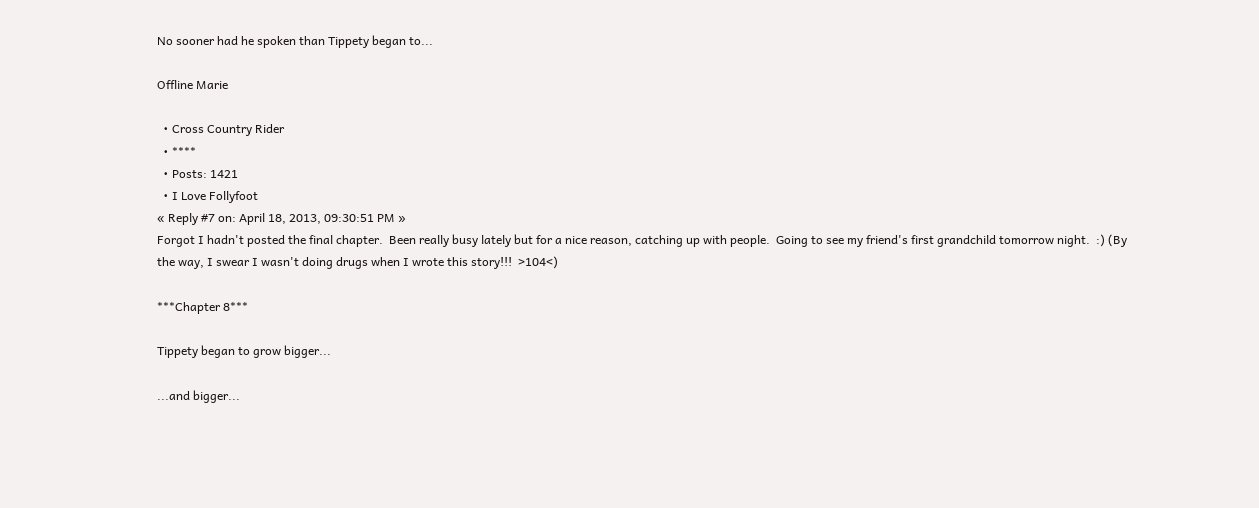No sooner had he spoken than Tippety began to...

Offline Marie

  • Cross Country Rider
  • ****
  • Posts: 1421
  • I Love Follyfoot
« Reply #7 on: April 18, 2013, 09:30:51 PM »
Forgot I hadn't posted the final chapter.  Been really busy lately but for a nice reason, catching up with people.  Going to see my friend's first grandchild tomorrow night.  :) (By the way, I swear I wasn't doing drugs when I wrote this story!!!  >104<)

***Chapter 8***

Tippety began to grow bigger...

...and bigger...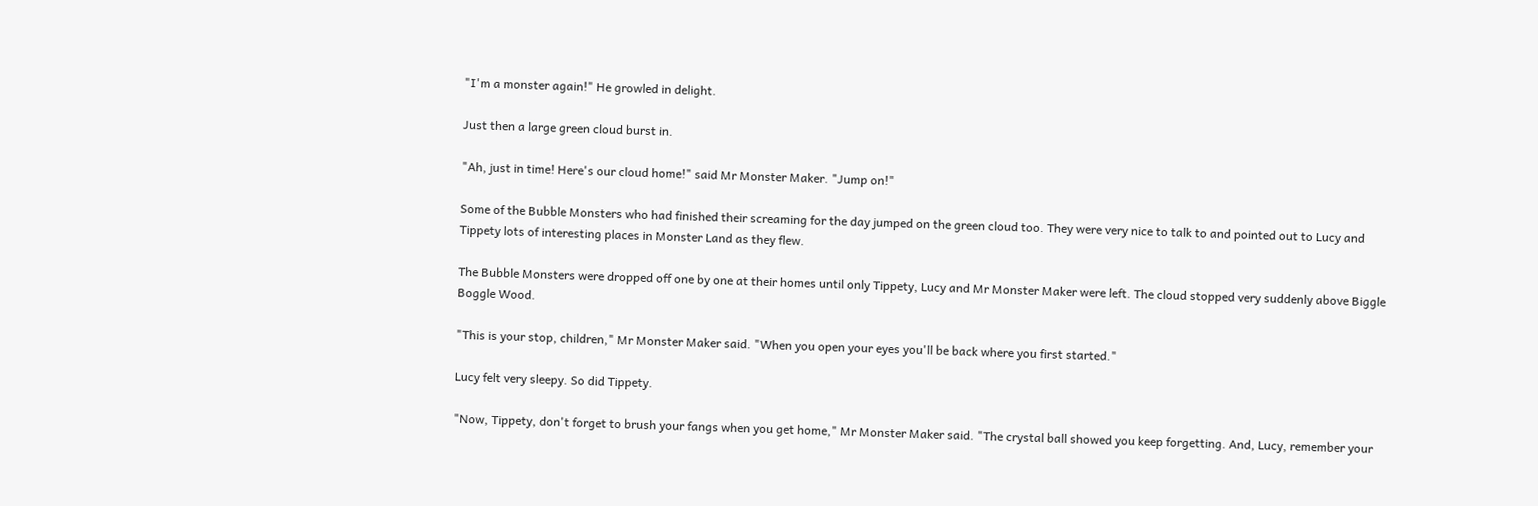"I'm a monster again!" He growled in delight.

Just then a large green cloud burst in.

"Ah, just in time! Here's our cloud home!" said Mr Monster Maker. "Jump on!"

Some of the Bubble Monsters who had finished their screaming for the day jumped on the green cloud too. They were very nice to talk to and pointed out to Lucy and Tippety lots of interesting places in Monster Land as they flew.

The Bubble Monsters were dropped off one by one at their homes until only Tippety, Lucy and Mr Monster Maker were left. The cloud stopped very suddenly above Biggle Boggle Wood.

"This is your stop, children," Mr Monster Maker said. "When you open your eyes you'll be back where you first started."

Lucy felt very sleepy. So did Tippety.

"Now, Tippety, don't forget to brush your fangs when you get home," Mr Monster Maker said. "The crystal ball showed you keep forgetting. And, Lucy, remember your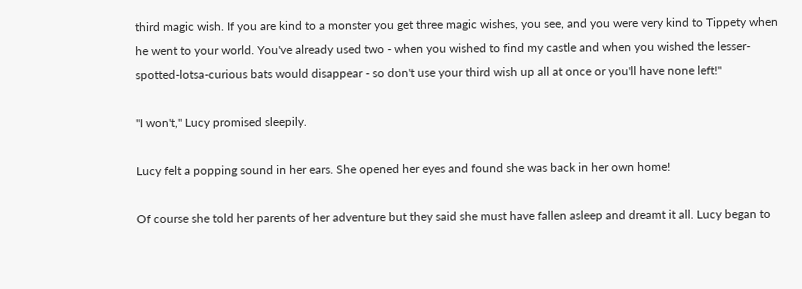third magic wish. If you are kind to a monster you get three magic wishes, you see, and you were very kind to Tippety when he went to your world. You've already used two - when you wished to find my castle and when you wished the lesser-spotted-lotsa-curious bats would disappear - so don't use your third wish up all at once or you'll have none left!"

"I won't," Lucy promised sleepily.

Lucy felt a popping sound in her ears. She opened her eyes and found she was back in her own home!

Of course she told her parents of her adventure but they said she must have fallen asleep and dreamt it all. Lucy began to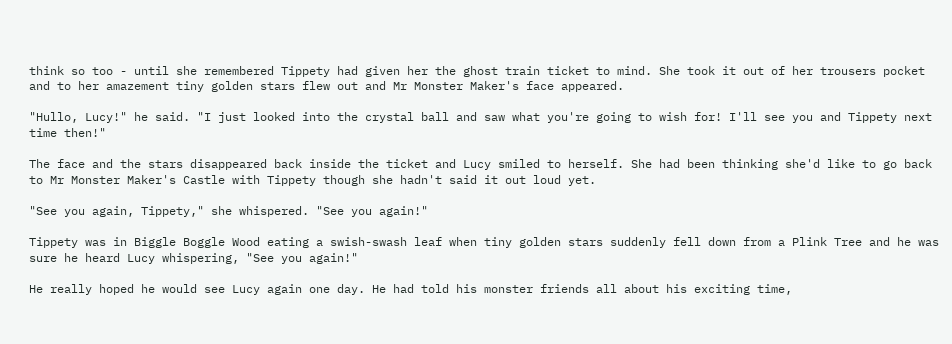think so too - until she remembered Tippety had given her the ghost train ticket to mind. She took it out of her trousers pocket and to her amazement tiny golden stars flew out and Mr Monster Maker's face appeared.

"Hullo, Lucy!" he said. "I just looked into the crystal ball and saw what you're going to wish for! I'll see you and Tippety next time then!"

The face and the stars disappeared back inside the ticket and Lucy smiled to herself. She had been thinking she'd like to go back to Mr Monster Maker's Castle with Tippety though she hadn't said it out loud yet.

"See you again, Tippety," she whispered. "See you again!"

Tippety was in Biggle Boggle Wood eating a swish-swash leaf when tiny golden stars suddenly fell down from a Plink Tree and he was sure he heard Lucy whispering, "See you again!"

He really hoped he would see Lucy again one day. He had told his monster friends all about his exciting time,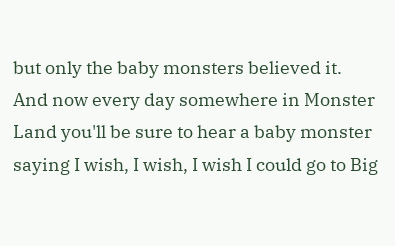but only the baby monsters believed it.  And now every day somewhere in Monster Land you'll be sure to hear a baby monster saying I wish, I wish, I wish I could go to Big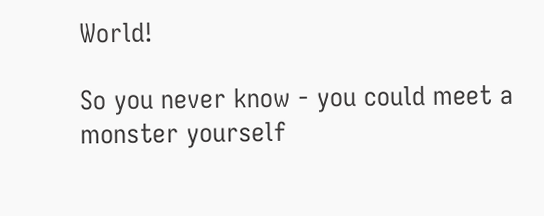World!

So you never know - you could meet a monster yourself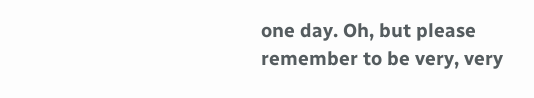one day. Oh, but please remember to be very, very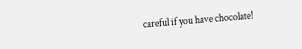careful if you have chocolate!